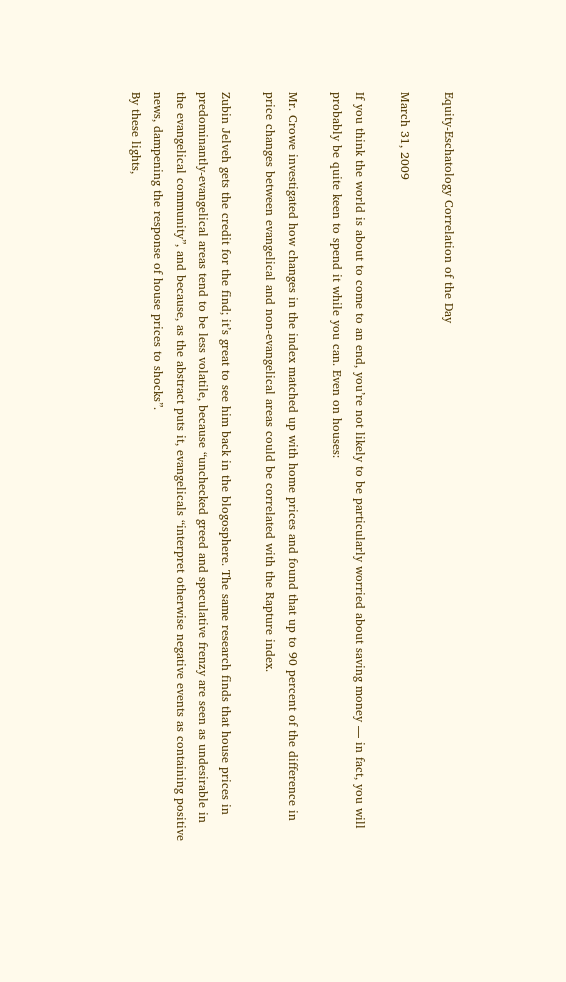Equity-Eschatology Correlation of the Day

March 31, 2009

If you think the world is about to come to an end, you’re not likely to be particularly worried about saving money — in fact, you will probably be quite keen to spend it while you can. Even on houses:

Mr. Crowe investigated how changes in the index matched up with home prices and found that up to 90 percent of the difference in price changes between evangelical and non-evangelical areas could be correlated with the Rapture index.

Zubin Jelveh gets the credit for the find; it’s great to see him back in the blogosphere. The same research finds that house prices in predominantly-evangelical areas tend to be less volatile, because “unchecked greed and speculative frenzy are seen as undesirable in the evangelical community”, and because, as the abstract puts it, evangelicals “interpret otherwise negative events as containing positive news, dampening the response of house prices to shocks”.
By these lights,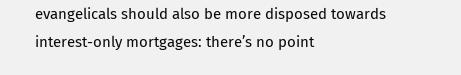evangelicals should also be more disposed towards interest-only mortgages: there’s no point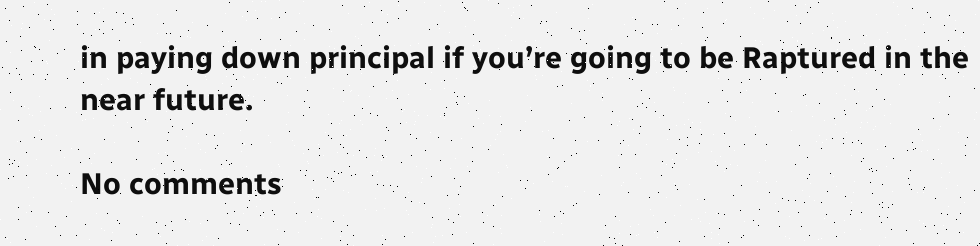in paying down principal if you’re going to be Raptured in the near future.

No comments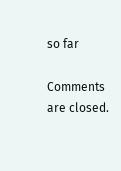so far

Comments are closed.